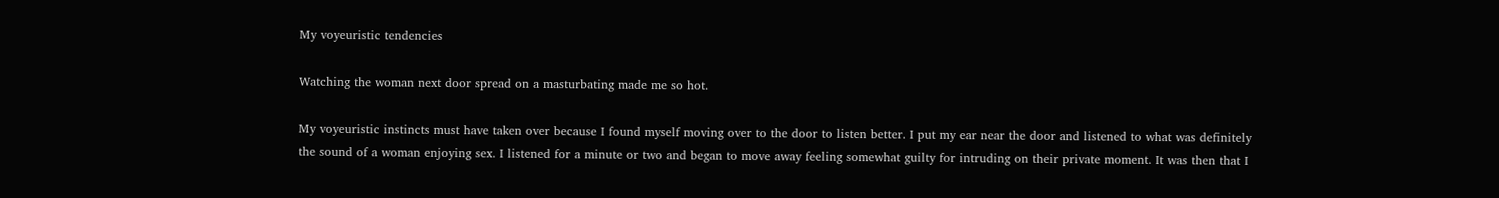My voyeuristic tendencies

Watching the woman next door spread on a masturbating made me so hot.

My voyeuristic instincts must have taken over because I found myself moving over to the door to listen better. I put my ear near the door and listened to what was definitely the sound of a woman enjoying sex. I listened for a minute or two and began to move away feeling somewhat guilty for intruding on their private moment. It was then that I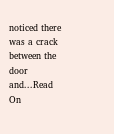noticed there was a crack between the door and...Read On